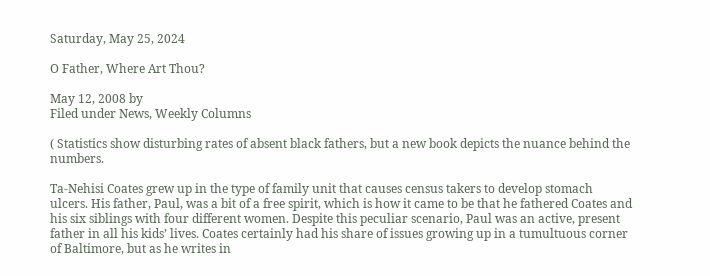Saturday, May 25, 2024

O Father, Where Art Thou?

May 12, 2008 by
Filed under News, Weekly Columns

( Statistics show disturbing rates of absent black fathers, but a new book depicts the nuance behind the numbers.

Ta-Nehisi Coates grew up in the type of family unit that causes census takers to develop stomach ulcers. His father, Paul, was a bit of a free spirit, which is how it came to be that he fathered Coates and his six siblings with four different women. Despite this peculiar scenario, Paul was an active, present father in all his kids’ lives. Coates certainly had his share of issues growing up in a tumultuous corner of Baltimore, but as he writes in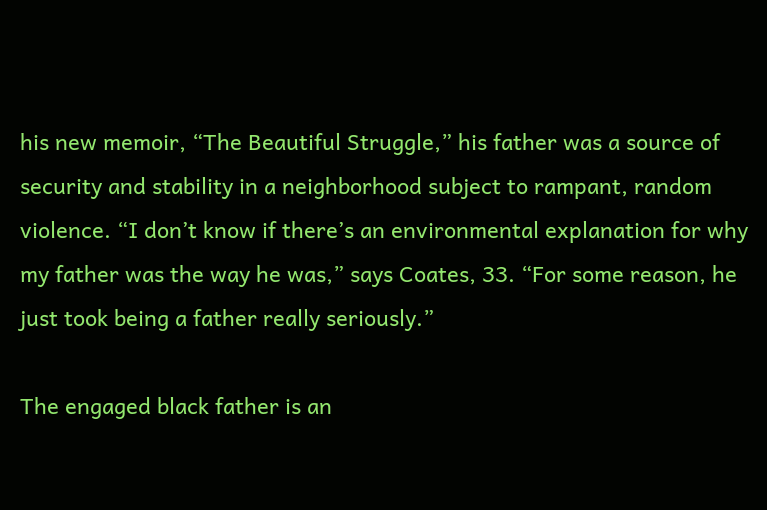his new memoir, “The Beautiful Struggle,” his father was a source of security and stability in a neighborhood subject to rampant, random violence. “I don’t know if there’s an environmental explanation for why my father was the way he was,” says Coates, 33. “For some reason, he just took being a father really seriously.”

The engaged black father is an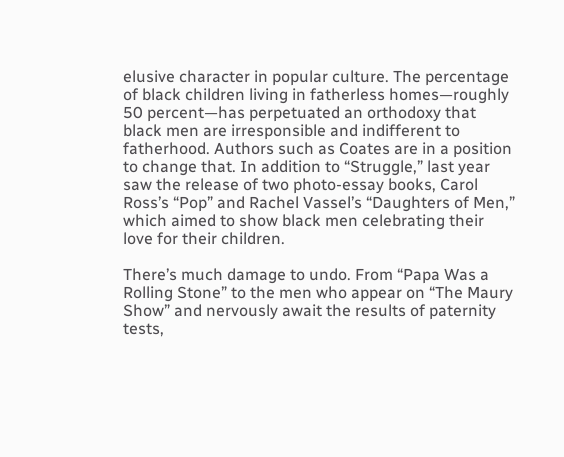elusive character in popular culture. The percentage of black children living in fatherless homes—roughly 50 percent—has perpetuated an orthodoxy that black men are irresponsible and indifferent to fatherhood. Authors such as Coates are in a position to change that. In addition to “Struggle,” last year saw the release of two photo-essay books, Carol Ross’s “Pop” and Rachel Vassel’s “Daughters of Men,” which aimed to show black men celebrating their love for their children.

There’s much damage to undo. From “Papa Was a Rolling Stone” to the men who appear on “The Maury Show” and nervously await the results of paternity tests,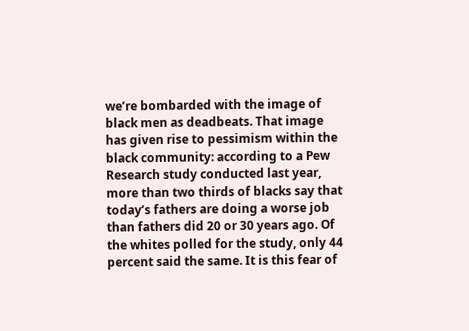we’re bombarded with the image of black men as deadbeats. That image has given rise to pessimism within the black community: according to a Pew Research study conducted last year, more than two thirds of blacks say that today’s fathers are doing a worse job than fathers did 20 or 30 years ago. Of the whites polled for the study, only 44 percent said the same. It is this fear of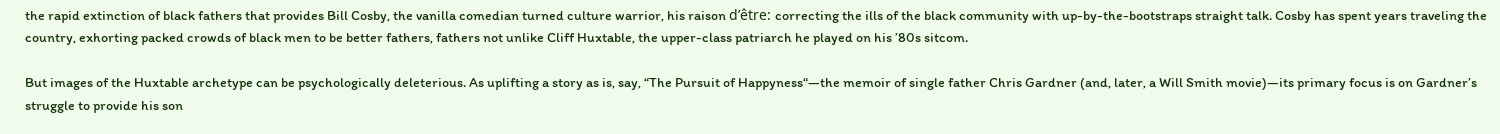the rapid extinction of black fathers that provides Bill Cosby, the vanilla comedian turned culture warrior, his raison d’être: correcting the ills of the black community with up-by-the-bootstraps straight talk. Cosby has spent years traveling the country, exhorting packed crowds of black men to be better fathers, fathers not unlike Cliff Huxtable, the upper-class patriarch he played on his ’80s sitcom.

But images of the Huxtable archetype can be psychologically deleterious. As uplifting a story as is, say, “The Pursuit of Happyness“—the memoir of single father Chris Gardner (and, later, a Will Smith movie)—its primary focus is on Gardner’s struggle to provide his son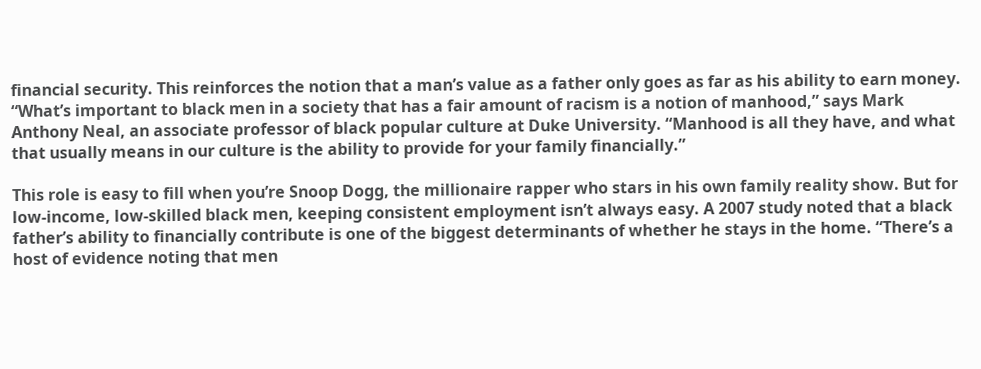financial security. This reinforces the notion that a man’s value as a father only goes as far as his ability to earn money. “What’s important to black men in a society that has a fair amount of racism is a notion of manhood,” says Mark Anthony Neal, an associate professor of black popular culture at Duke University. “Manhood is all they have, and what that usually means in our culture is the ability to provide for your family financially.”

This role is easy to fill when you’re Snoop Dogg, the millionaire rapper who stars in his own family reality show. But for low-income, low-skilled black men, keeping consistent employment isn’t always easy. A 2007 study noted that a black father’s ability to financially contribute is one of the biggest determinants of whether he stays in the home. “There’s a host of evidence noting that men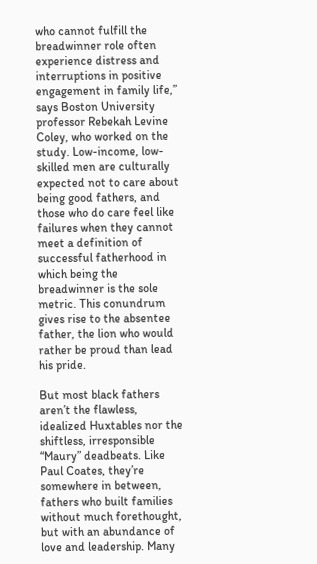who cannot fulfill the breadwinner role often experience distress and interruptions in positive engagement in family life,” says Boston University professor Rebekah Levine Coley, who worked on the study. Low-income, low-skilled men are culturally expected not to care about being good fathers, and those who do care feel like failures when they cannot meet a definition of successful fatherhood in which being the breadwinner is the sole metric. This conundrum gives rise to the absentee father, the lion who would rather be proud than lead his pride.

But most black fathers aren’t the flawless, idealized Huxtables nor the shiftless, irresponsible “Maury” deadbeats. Like Paul Coates, they’re somewhere in between, fathers who built families without much forethought, but with an abundance of love and leadership. Many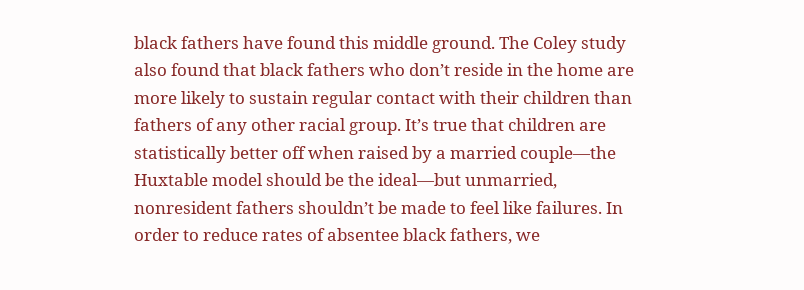black fathers have found this middle ground. The Coley study also found that black fathers who don’t reside in the home are more likely to sustain regular contact with their children than fathers of any other racial group. It’s true that children are statistically better off when raised by a married couple—the Huxtable model should be the ideal—but unmarried, nonresident fathers shouldn’t be made to feel like failures. In order to reduce rates of absentee black fathers, we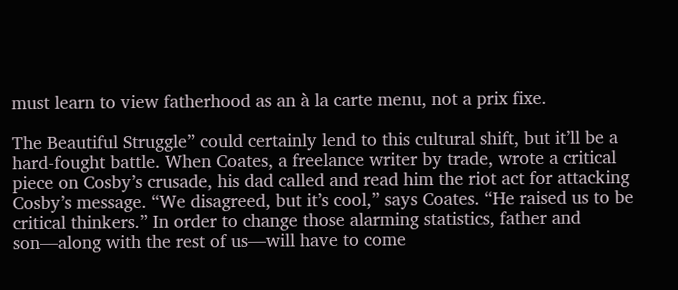must learn to view fatherhood as an à la carte menu, not a prix fixe.

The Beautiful Struggle” could certainly lend to this cultural shift, but it’ll be a hard-fought battle. When Coates, a freelance writer by trade, wrote a critical piece on Cosby’s crusade, his dad called and read him the riot act for attacking Cosby’s message. “We disagreed, but it’s cool,” says Coates. “He raised us to be critical thinkers.” In order to change those alarming statistics, father and son—along with the rest of us—will have to come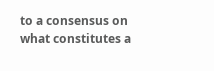to a consensus on what constitutes a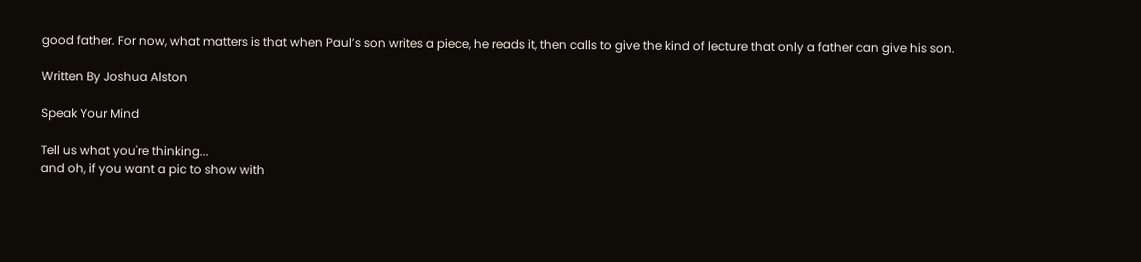good father. For now, what matters is that when Paul’s son writes a piece, he reads it, then calls to give the kind of lecture that only a father can give his son.

Written By Joshua Alston

Speak Your Mind

Tell us what you're thinking...
and oh, if you want a pic to show with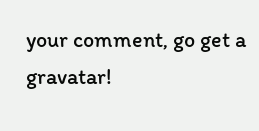your comment, go get a gravatar!